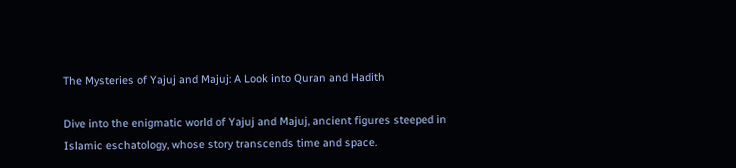The Mysteries of Yajuj and Majuj: A Look into Quran and Hadith

Dive into the enigmatic world of Yajuj and Majuj, ancient figures steeped in Islamic eschatology, whose story transcends time and space.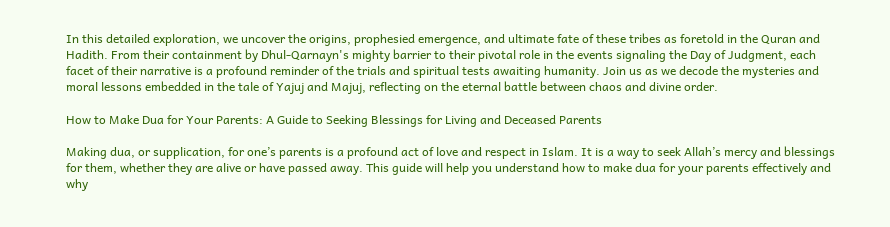In this detailed exploration, we uncover the origins, prophesied emergence, and ultimate fate of these tribes as foretold in the Quran and Hadith. From their containment by Dhul-Qarnayn's mighty barrier to their pivotal role in the events signaling the Day of Judgment, each facet of their narrative is a profound reminder of the trials and spiritual tests awaiting humanity. Join us as we decode the mysteries and moral lessons embedded in the tale of Yajuj and Majuj, reflecting on the eternal battle between chaos and divine order.

How to Make Dua for Your Parents: A Guide to Seeking Blessings for Living and Deceased Parents

Making dua, or supplication, for one’s parents is a profound act of love and respect in Islam. It is a way to seek Allah’s mercy and blessings for them, whether they are alive or have passed away. This guide will help you understand how to make dua for your parents effectively and why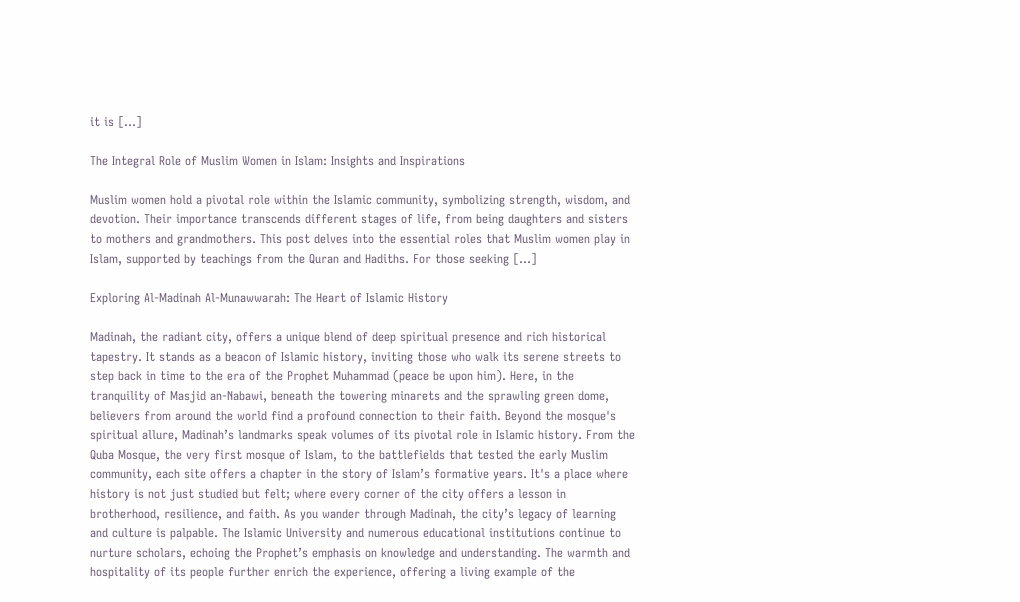it is […]

The Integral Role of Muslim Women in Islam: Insights and Inspirations

Muslim women hold a pivotal role within the Islamic community, symbolizing strength, wisdom, and devotion. Their importance transcends different stages of life, from being daughters and sisters to mothers and grandmothers. This post delves into the essential roles that Muslim women play in Islam, supported by teachings from the Quran and Hadiths. For those seeking […]

Exploring Al-Madinah Al-Munawwarah: The Heart of Islamic History

Madinah, the radiant city, offers a unique blend of deep spiritual presence and rich historical tapestry. It stands as a beacon of Islamic history, inviting those who walk its serene streets to step back in time to the era of the Prophet Muhammad (peace be upon him). Here, in the tranquility of Masjid an-Nabawi, beneath the towering minarets and the sprawling green dome, believers from around the world find a profound connection to their faith. Beyond the mosque's spiritual allure, Madinah’s landmarks speak volumes of its pivotal role in Islamic history. From the Quba Mosque, the very first mosque of Islam, to the battlefields that tested the early Muslim community, each site offers a chapter in the story of Islam’s formative years. It's a place where history is not just studied but felt; where every corner of the city offers a lesson in brotherhood, resilience, and faith. As you wander through Madinah, the city’s legacy of learning and culture is palpable. The Islamic University and numerous educational institutions continue to nurture scholars, echoing the Prophet’s emphasis on knowledge and understanding. The warmth and hospitality of its people further enrich the experience, offering a living example of the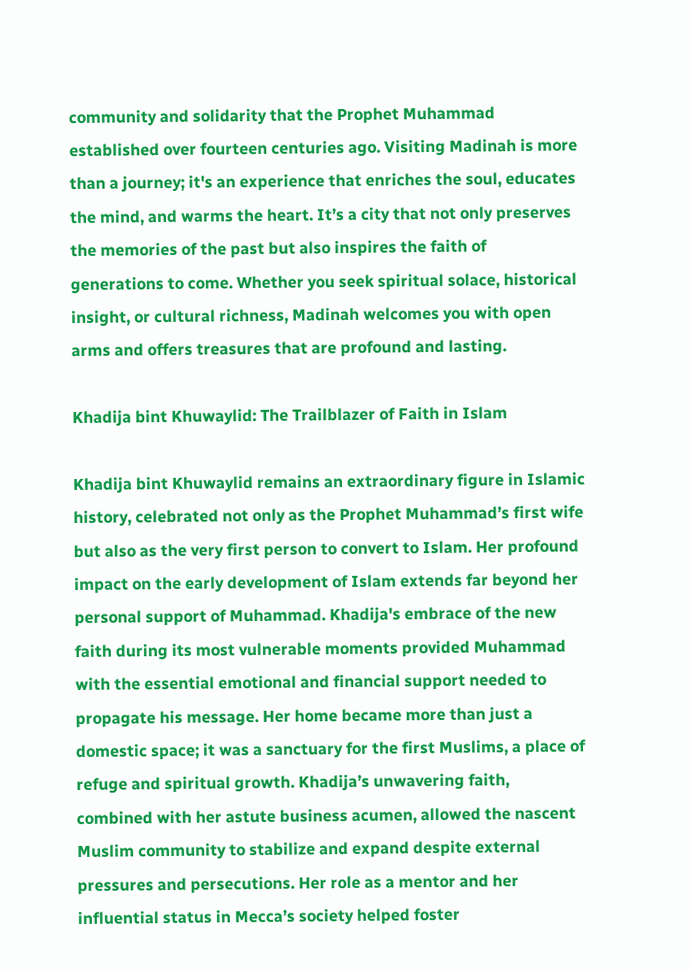community and solidarity that the Prophet Muhammad established over fourteen centuries ago. Visiting Madinah is more than a journey; it's an experience that enriches the soul, educates the mind, and warms the heart. It’s a city that not only preserves the memories of the past but also inspires the faith of generations to come. Whether you seek spiritual solace, historical insight, or cultural richness, Madinah welcomes you with open arms and offers treasures that are profound and lasting.

Khadija bint Khuwaylid: The Trailblazer of Faith in Islam

Khadija bint Khuwaylid remains an extraordinary figure in Islamic history, celebrated not only as the Prophet Muhammad’s first wife but also as the very first person to convert to Islam. Her profound impact on the early development of Islam extends far beyond her personal support of Muhammad. Khadija's embrace of the new faith during its most vulnerable moments provided Muhammad with the essential emotional and financial support needed to propagate his message. Her home became more than just a domestic space; it was a sanctuary for the first Muslims, a place of refuge and spiritual growth. Khadija’s unwavering faith, combined with her astute business acumen, allowed the nascent Muslim community to stabilize and expand despite external pressures and persecutions. Her role as a mentor and her influential status in Mecca’s society helped foster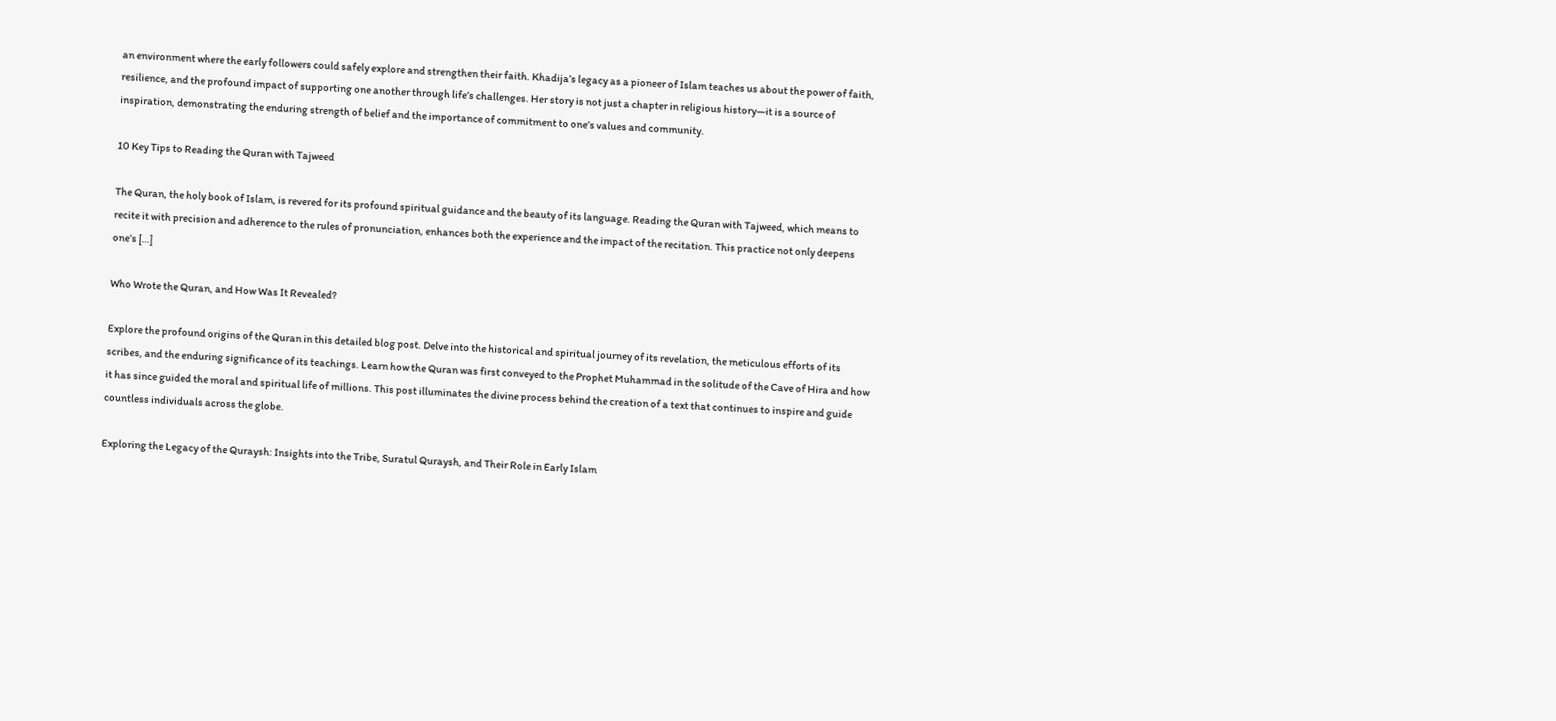an environment where the early followers could safely explore and strengthen their faith. Khadija’s legacy as a pioneer of Islam teaches us about the power of faith, resilience, and the profound impact of supporting one another through life’s challenges. Her story is not just a chapter in religious history—it is a source of inspiration, demonstrating the enduring strength of belief and the importance of commitment to one’s values and community.

10 Key Tips to Reading the Quran with Tajweed

The Quran, the holy book of Islam, is revered for its profound spiritual guidance and the beauty of its language. Reading the Quran with Tajweed, which means to recite it with precision and adherence to the rules of pronunciation, enhances both the experience and the impact of the recitation. This practice not only deepens one’s […]

Who Wrote the Quran, and How Was It Revealed?

Explore the profound origins of the Quran in this detailed blog post. Delve into the historical and spiritual journey of its revelation, the meticulous efforts of its scribes, and the enduring significance of its teachings. Learn how the Quran was first conveyed to the Prophet Muhammad in the solitude of the Cave of Hira and how it has since guided the moral and spiritual life of millions. This post illuminates the divine process behind the creation of a text that continues to inspire and guide countless individuals across the globe.

Exploring the Legacy of the Quraysh: Insights into the Tribe, Suratul Quraysh, and Their Role in Early Islam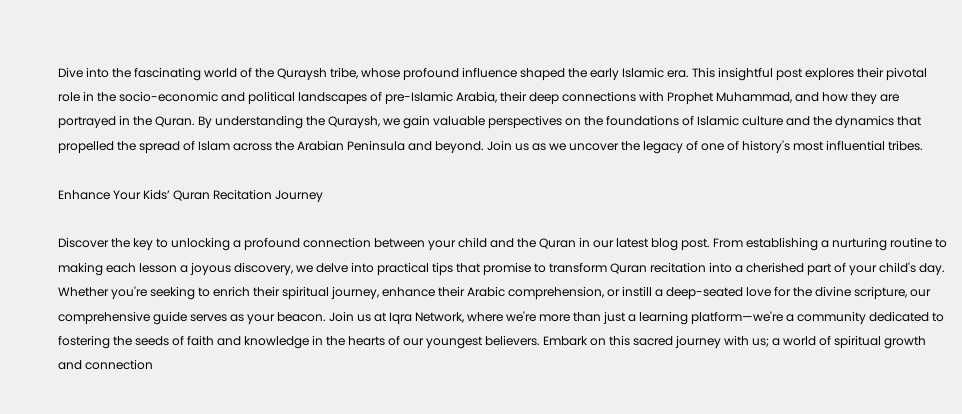Dive into the fascinating world of the Quraysh tribe, whose profound influence shaped the early Islamic era. This insightful post explores their pivotal role in the socio-economic and political landscapes of pre-Islamic Arabia, their deep connections with Prophet Muhammad, and how they are portrayed in the Quran. By understanding the Quraysh, we gain valuable perspectives on the foundations of Islamic culture and the dynamics that propelled the spread of Islam across the Arabian Peninsula and beyond. Join us as we uncover the legacy of one of history's most influential tribes.

Enhance Your Kids’ Quran Recitation Journey

Discover the key to unlocking a profound connection between your child and the Quran in our latest blog post. From establishing a nurturing routine to making each lesson a joyous discovery, we delve into practical tips that promise to transform Quran recitation into a cherished part of your child's day. Whether you're seeking to enrich their spiritual journey, enhance their Arabic comprehension, or instill a deep-seated love for the divine scripture, our comprehensive guide serves as your beacon. Join us at Iqra Network, where we're more than just a learning platform—we're a community dedicated to fostering the seeds of faith and knowledge in the hearts of our youngest believers. Embark on this sacred journey with us; a world of spiritual growth and connection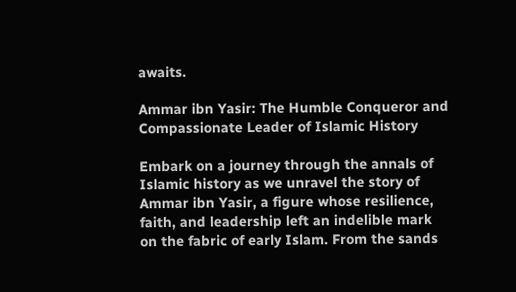awaits.

Ammar ibn Yasir: The Humble Conqueror and Compassionate Leader of Islamic History

Embark on a journey through the annals of Islamic history as we unravel the story of Ammar ibn Yasir, a figure whose resilience, faith, and leadership left an indelible mark on the fabric of early Islam. From the sands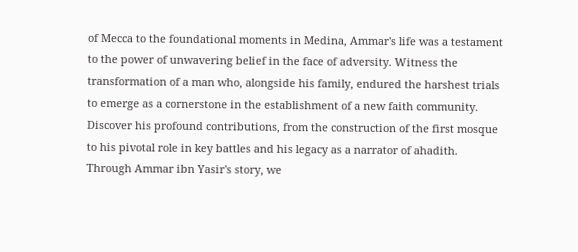of Mecca to the foundational moments in Medina, Ammar's life was a testament to the power of unwavering belief in the face of adversity. Witness the transformation of a man who, alongside his family, endured the harshest trials to emerge as a cornerstone in the establishment of a new faith community. Discover his profound contributions, from the construction of the first mosque to his pivotal role in key battles and his legacy as a narrator of ahadith. Through Ammar ibn Yasir's story, we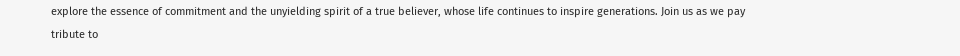explore the essence of commitment and the unyielding spirit of a true believer, whose life continues to inspire generations. Join us as we pay tribute to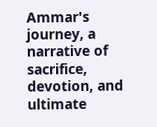Ammar's journey, a narrative of sacrifice, devotion, and ultimate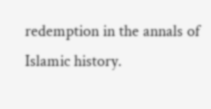redemption in the annals of Islamic history.